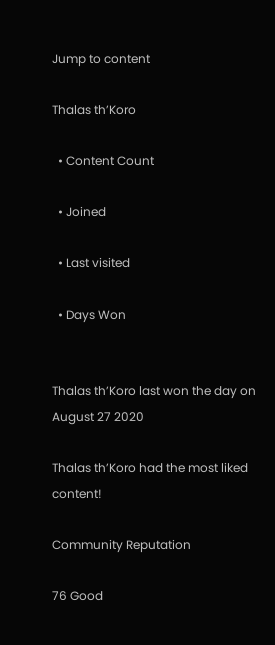Jump to content

Thalas th’Koro

  • Content Count

  • Joined

  • Last visited

  • Days Won


Thalas th’Koro last won the day on August 27 2020

Thalas th’Koro had the most liked content!

Community Reputation

76 Good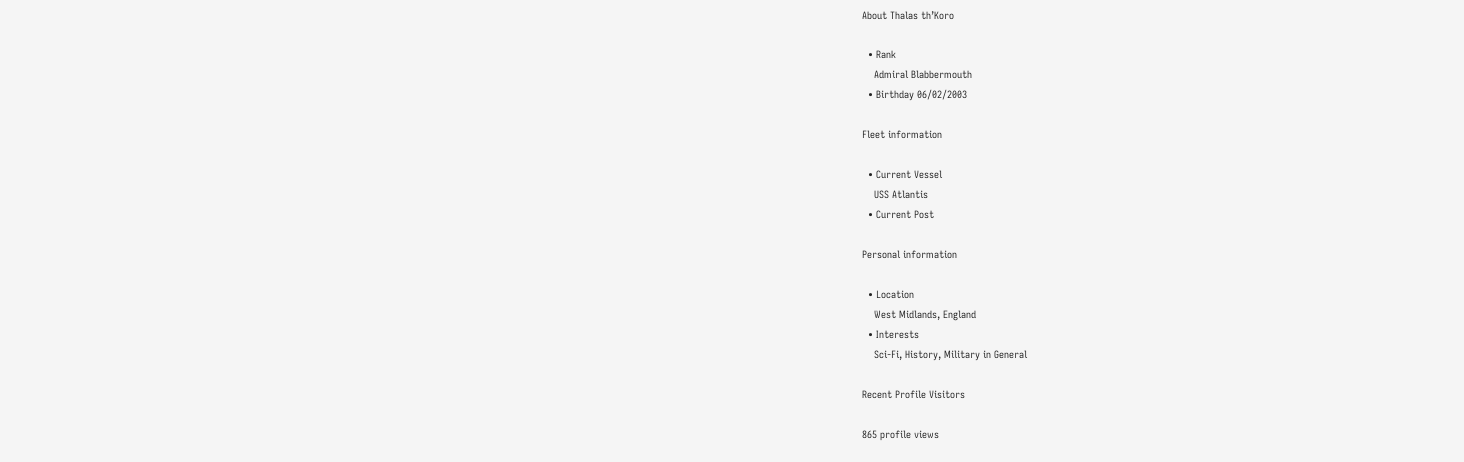About Thalas th’Koro

  • Rank
    Admiral Blabbermouth
  • Birthday 06/02/2003

Fleet information

  • Current Vessel
    USS Atlantis
  • Current Post

Personal information

  • Location
    West Midlands, England
  • Interests
    Sci-Fi, History, Military in General

Recent Profile Visitors

865 profile views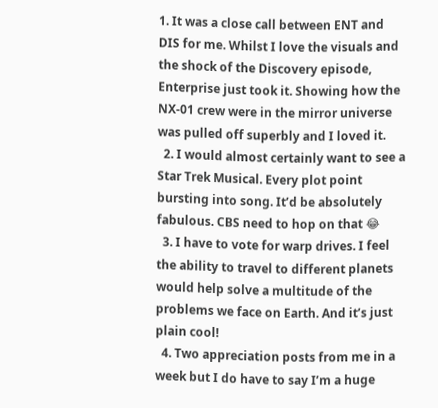1. It was a close call between ENT and DIS for me. Whilst I love the visuals and the shock of the Discovery episode, Enterprise just took it. Showing how the NX-01 crew were in the mirror universe was pulled off superbly and I loved it.
  2. I would almost certainly want to see a Star Trek Musical. Every plot point bursting into song. It’d be absolutely fabulous. CBS need to hop on that 😂
  3. I have to vote for warp drives. I feel the ability to travel to different planets would help solve a multitude of the problems we face on Earth. And it’s just plain cool!
  4. Two appreciation posts from me in a week but I do have to say I’m a huge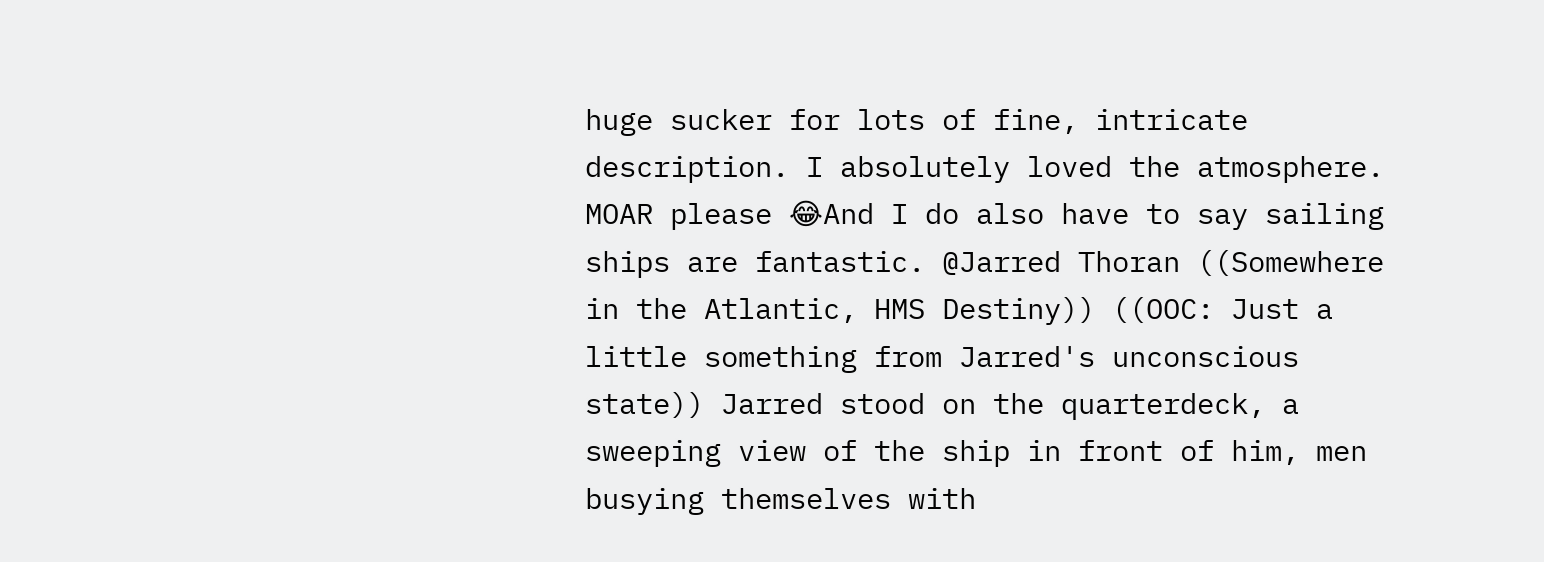huge sucker for lots of fine, intricate description. I absolutely loved the atmosphere. MOAR please 😂And I do also have to say sailing ships are fantastic. @Jarred Thoran ((Somewhere in the Atlantic, HMS Destiny)) ((OOC: Just a little something from Jarred's unconscious state)) Jarred stood on the quarterdeck, a sweeping view of the ship in front of him, men busying themselves with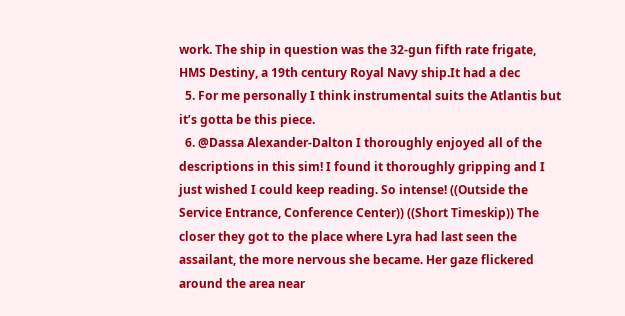work. The ship in question was the 32-gun fifth rate frigate, HMS Destiny, a 19th century Royal Navy ship.It had a dec
  5. For me personally I think instrumental suits the Atlantis but it’s gotta be this piece.
  6. @Dassa Alexander-Dalton I thoroughly enjoyed all of the descriptions in this sim! I found it thoroughly gripping and I just wished I could keep reading. So intense! ((Outside the Service Entrance, Conference Center)) ((Short Timeskip)) The closer they got to the place where Lyra had last seen the assailant, the more nervous she became. Her gaze flickered around the area near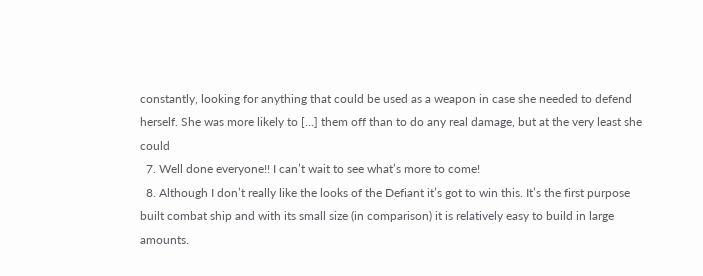constantly, looking for anything that could be used as a weapon in case she needed to defend herself. She was more likely to [...] them off than to do any real damage, but at the very least she could
  7. Well done everyone!! I can’t wait to see what’s more to come!
  8. Although I don’t really like the looks of the Defiant it’s got to win this. It’s the first purpose built combat ship and with its small size (in comparison) it is relatively easy to build in large amounts.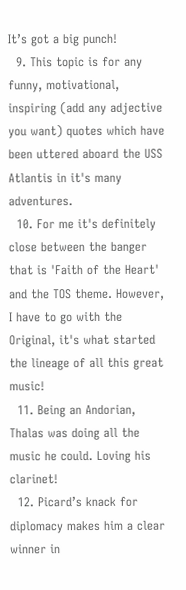It’s got a big punch!
  9. This topic is for any funny, motivational, inspiring (add any adjective you want) quotes which have been uttered aboard the USS Atlantis in it's many adventures.
  10. For me it's definitely close between the banger that is 'Faith of the Heart' and the TOS theme. However, I have to go with the Original, it's what started the lineage of all this great music!
  11. Being an Andorian, Thalas was doing all the music he could. Loving his clarinet!
  12. Picard’s knack for diplomacy makes him a clear winner in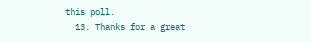this poll.
  13. Thanks for a great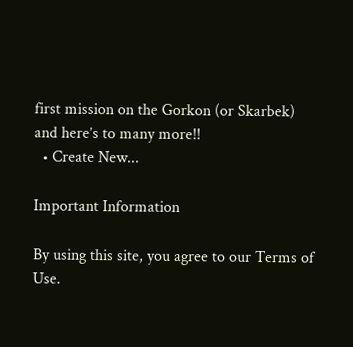first mission on the Gorkon (or Skarbek) and here’s to many more!!
  • Create New...

Important Information

By using this site, you agree to our Terms of Use.